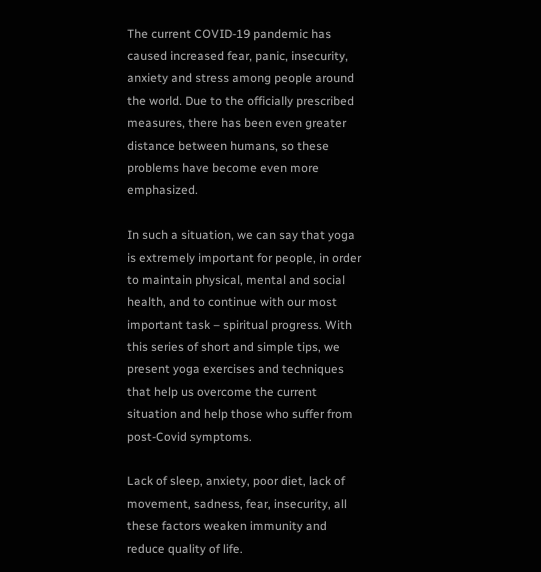The current COVID-19 pandemic has caused increased fear, panic, insecurity, anxiety and stress among people around the world. Due to the officially prescribed measures, there has been even greater distance between humans, so these problems have become even more emphasized.

In such a situation, we can say that yoga is extremely important for people, in order to maintain physical, mental and social health, and to continue with our most important task – spiritual progress. With this series of short and simple tips, we present yoga exercises and techniques that help us overcome the current situation and help those who suffer from post-Covid symptoms.

Lack of sleep, anxiety, poor diet, lack of movement, sadness, fear, insecurity, all these factors weaken immunity and reduce quality of life.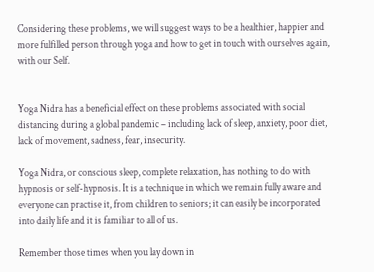Considering these problems, we will suggest ways to be a healthier, happier and more fulfilled person through yoga and how to get in touch with ourselves again, with our Self.


Yoga Nidra has a beneficial effect on these problems associated with social distancing during a global pandemic – including lack of sleep, anxiety, poor diet, lack of movement, sadness, fear, insecurity.

Yoga Nidra, or conscious sleep, complete relaxation, has nothing to do with hypnosis or self-hypnosis. It is a technique in which we remain fully aware and everyone can practise it, from children to seniors; it can easily be incorporated into daily life and it is familiar to all of us.

Remember those times when you lay down in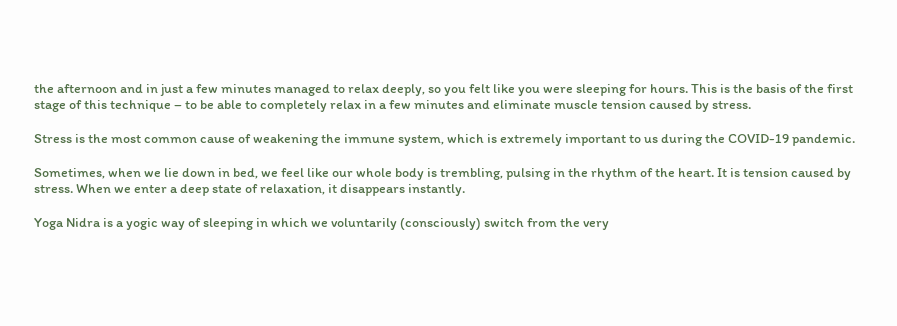the afternoon and in just a few minutes managed to relax deeply, so you felt like you were sleeping for hours. This is the basis of the first stage of this technique – to be able to completely relax in a few minutes and eliminate muscle tension caused by stress.

Stress is the most common cause of weakening the immune system, which is extremely important to us during the COVID-19 pandemic.

Sometimes, when we lie down in bed, we feel like our whole body is trembling, pulsing in the rhythm of the heart. It is tension caused by stress. When we enter a deep state of relaxation, it disappears instantly.

Yoga Nidra is a yogic way of sleeping in which we voluntarily (consciously) switch from the very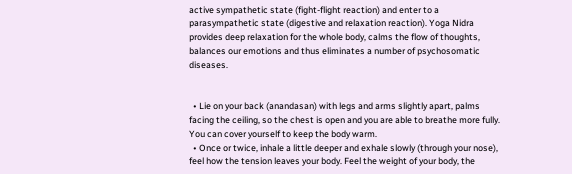active sympathetic state (fight-flight reaction) and enter to a parasympathetic state (digestive and relaxation reaction). Yoga Nidra provides deep relaxation for the whole body, calms the flow of thoughts, balances our emotions and thus eliminates a number of psychosomatic diseases.


  • Lie on your back (anandasan) with legs and arms slightly apart, palms facing the ceiling, so the chest is open and you are able to breathe more fully. You can cover yourself to keep the body warm.
  • Once or twice, inhale a little deeper and exhale slowly (through your nose), feel how the tension leaves your body. Feel the weight of your body, the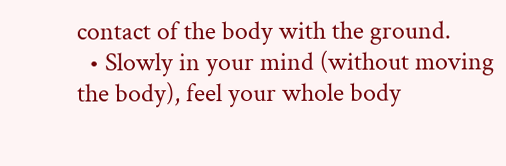contact of the body with the ground.
  • Slowly in your mind (without moving the body), feel your whole body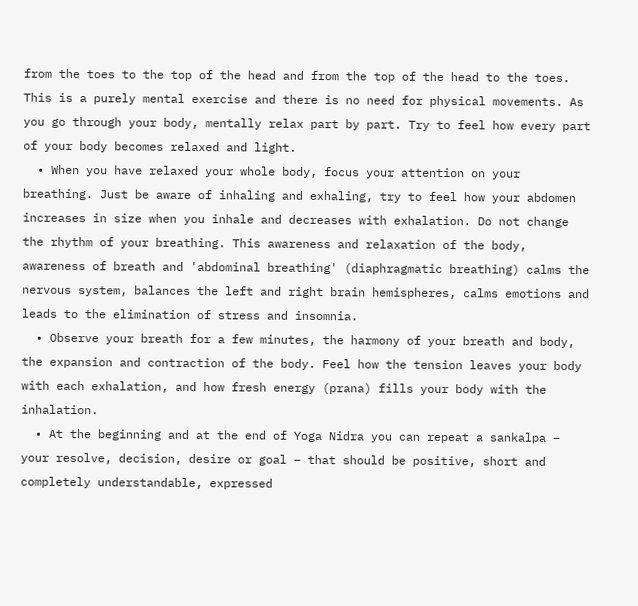from the toes to the top of the head and from the top of the head to the toes. This is a purely mental exercise and there is no need for physical movements. As you go through your body, mentally relax part by part. Try to feel how every part of your body becomes relaxed and light.
  • When you have relaxed your whole body, focus your attention on your breathing. Just be aware of inhaling and exhaling, try to feel how your abdomen increases in size when you inhale and decreases with exhalation. Do not change the rhythm of your breathing. This awareness and relaxation of the body, awareness of breath and 'abdominal breathing' (diaphragmatic breathing) calms the nervous system, balances the left and right brain hemispheres, calms emotions and leads to the elimination of stress and insomnia.
  • Observe your breath for a few minutes, the harmony of your breath and body, the expansion and contraction of the body. Feel how the tension leaves your body with each exhalation, and how fresh energy (prana) fills your body with the inhalation.
  • At the beginning and at the end of Yoga Nidra you can repeat a sankalpa – your resolve, decision, desire or goal – that should be positive, short and completely understandable, expressed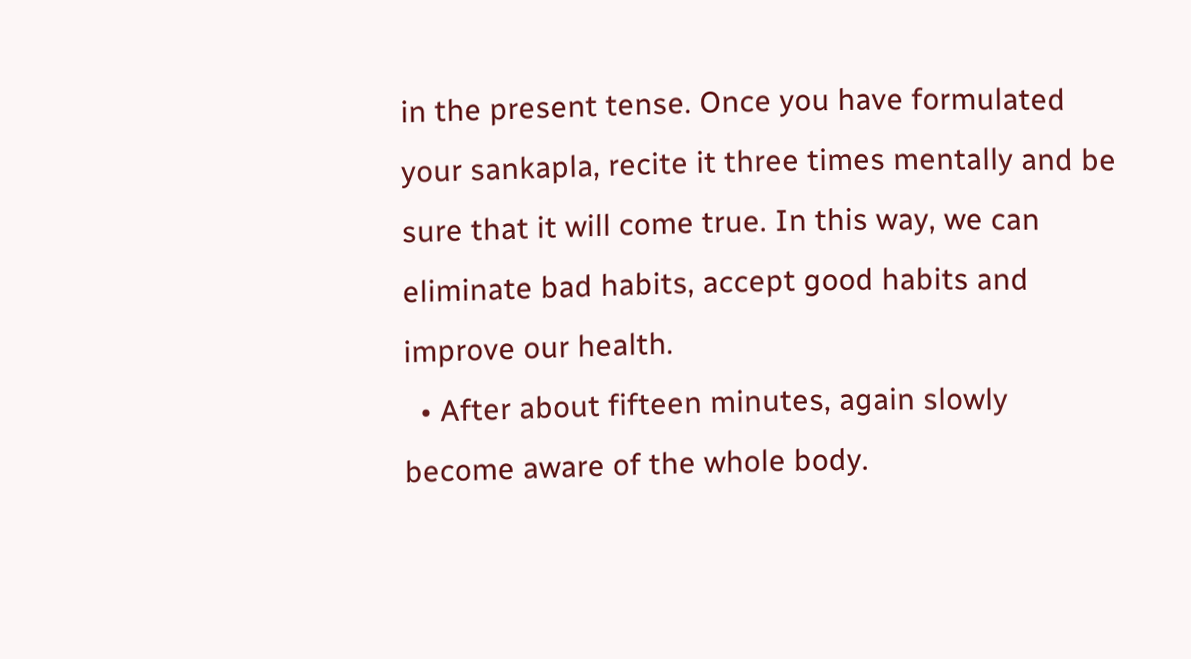in the present tense. Once you have formulated your sankapla, recite it three times mentally and be sure that it will come true. In this way, we can eliminate bad habits, accept good habits and improve our health.
  • After about fifteen minutes, again slowly become aware of the whole body.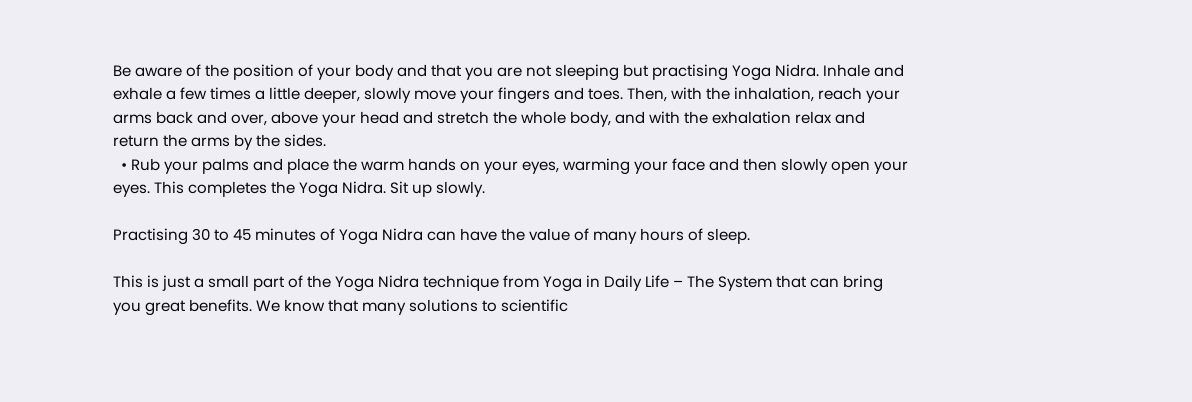Be aware of the position of your body and that you are not sleeping but practising Yoga Nidra. Inhale and exhale a few times a little deeper, slowly move your fingers and toes. Then, with the inhalation, reach your arms back and over, above your head and stretch the whole body, and with the exhalation relax and return the arms by the sides.
  • Rub your palms and place the warm hands on your eyes, warming your face and then slowly open your eyes. This completes the Yoga Nidra. Sit up slowly.

Practising 30 to 45 minutes of Yoga Nidra can have the value of many hours of sleep.

This is just a small part of the Yoga Nidra technique from Yoga in Daily Life – The System that can bring you great benefits. We know that many solutions to scientific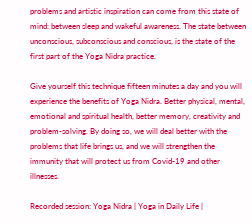problems and artistic inspiration can come from this state of mind: between sleep and wakeful awareness. The state between unconscious, subconscious and conscious, is the state of the first part of the Yoga Nidra practice.

Give yourself this technique fifteen minutes a day and you will experience the benefits of Yoga Nidra. Better physical, mental, emotional and spiritual health, better memory, creativity and problem-solving. By doing so, we will deal better with the problems that life brings us, and we will strengthen the immunity that will protect us from Covid-19 and other illnesses.

Recorded session: Yoga Nidra | Yoga in Daily Life |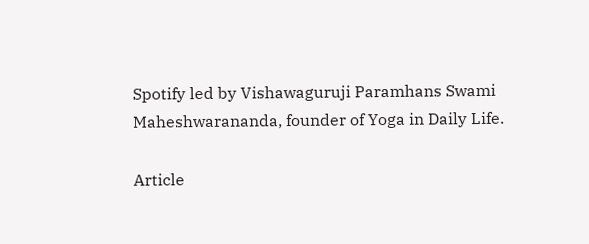Spotify led by Vishawaguruji Paramhans Swami Maheshwarananda, founder of Yoga in Daily Life.

Article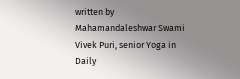written by Mahamandaleshwar Swami Vivek Puri, senior Yoga in Daily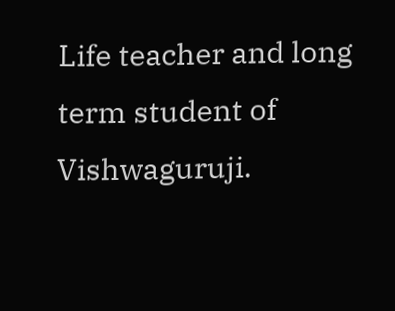Life teacher and long term student of Vishwaguruji.